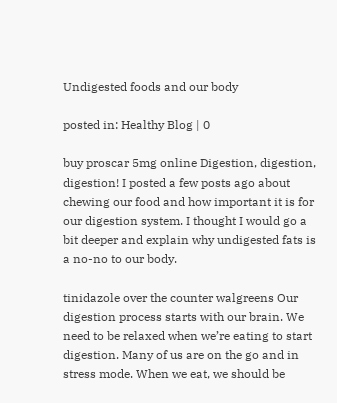Undigested foods and our body

posted in: Healthy Blog | 0

buy proscar 5mg online Digestion, digestion, digestion! I posted a few posts ago about chewing our food and how important it is for our digestion system. I thought I would go a bit deeper and explain why undigested fats is a no-no to our body.

tinidazole over the counter walgreens Our digestion process starts with our brain. We need to be relaxed when we’re eating to start digestion. Many of us are on the go and in stress mode. When we eat, we should be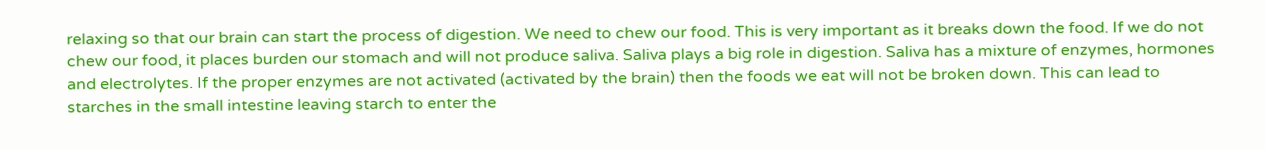relaxing so that our brain can start the process of digestion. We need to chew our food. This is very important as it breaks down the food. If we do not chew our food, it places burden our stomach and will not produce saliva. Saliva plays a big role in digestion. Saliva has a mixture of enzymes, hormones and electrolytes. If the proper enzymes are not activated (activated by the brain) then the foods we eat will not be broken down. This can lead to starches in the small intestine leaving starch to enter the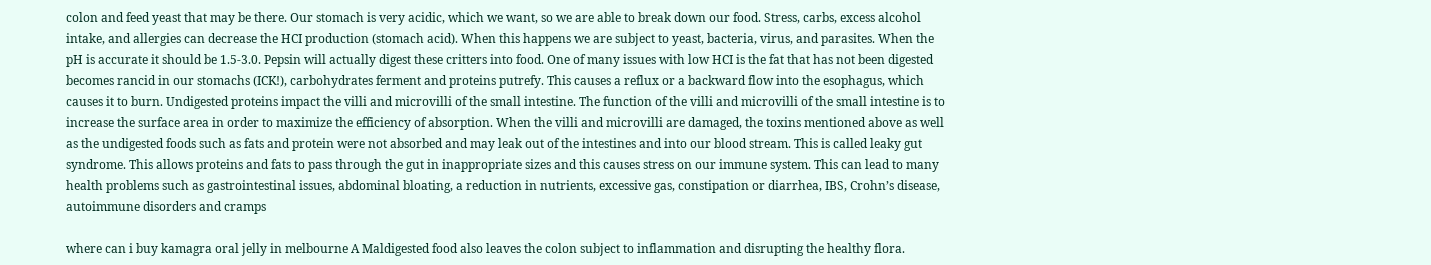colon and feed yeast that may be there. Our stomach is very acidic, which we want, so we are able to break down our food. Stress, carbs, excess alcohol intake, and allergies can decrease the HCI production (stomach acid). When this happens we are subject to yeast, bacteria, virus, and parasites. When the pH is accurate it should be 1.5-3.0. Pepsin will actually digest these critters into food. One of many issues with low HCI is the fat that has not been digested becomes rancid in our stomachs (ICK!), carbohydrates ferment and proteins putrefy. This causes a reflux or a backward flow into the esophagus, which causes it to burn. Undigested proteins impact the villi and microvilli of the small intestine. The function of the villi and microvilli of the small intestine is to increase the surface area in order to maximize the efficiency of absorption. When the villi and microvilli are damaged, the toxins mentioned above as well as the undigested foods such as fats and protein were not absorbed and may leak out of the intestines and into our blood stream. This is called leaky gut syndrome. This allows proteins and fats to pass through the gut in inappropriate sizes and this causes stress on our immune system. This can lead to many health problems such as gastrointestinal issues, abdominal bloating, a reduction in nutrients, excessive gas, constipation or diarrhea, IBS, Crohn’s disease, autoimmune disorders and cramps

where can i buy kamagra oral jelly in melbourne A Maldigested food also leaves the colon subject to inflammation and disrupting the healthy flora.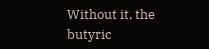Without it, the butyric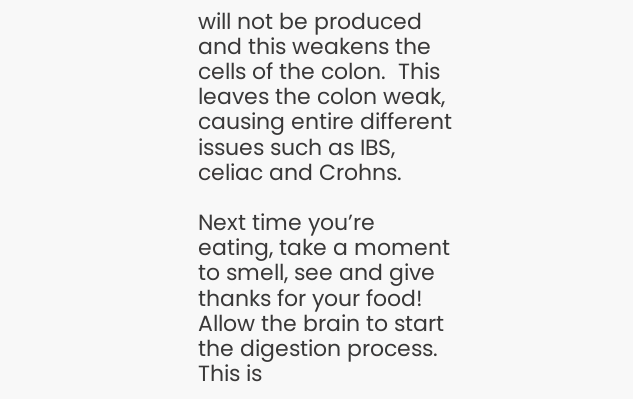will not be produced and this weakens the cells of the colon.  This leaves the colon weak, causing entire different issues such as IBS, celiac and Crohns.

Next time you’re eating, take a moment to smell, see and give thanks for your food! Allow the brain to start the digestion process. This is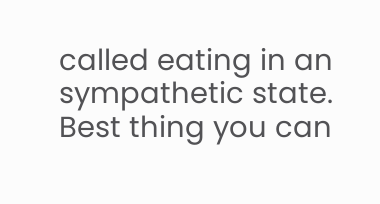called eating in an sympathetic state. Best thing you can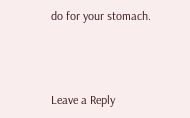do for your stomach.



Leave a Reply